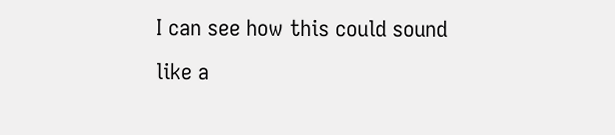I can see how this could sound like a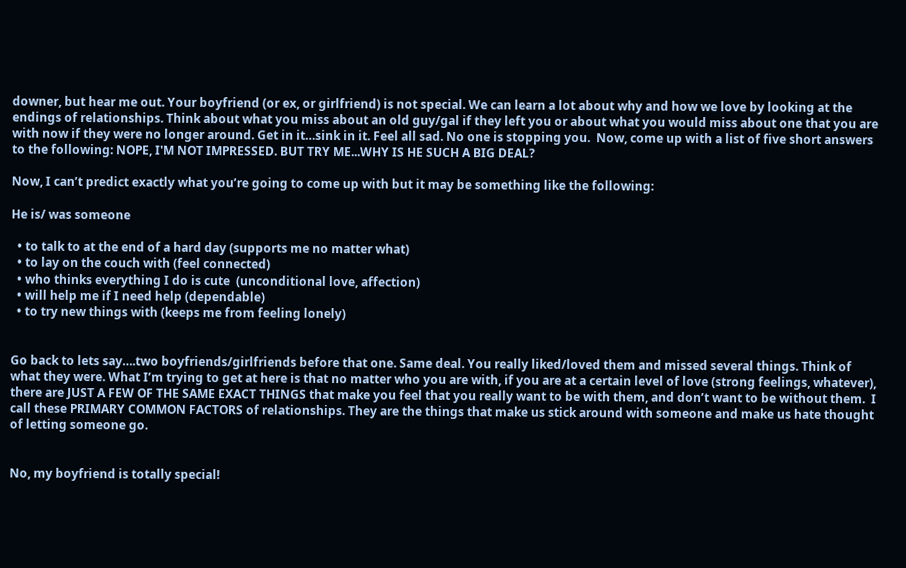downer, but hear me out. Your boyfriend (or ex, or girlfriend) is not special. We can learn a lot about why and how we love by looking at the endings of relationships. Think about what you miss about an old guy/gal if they left you or about what you would miss about one that you are with now if they were no longer around. Get in it…sink in it. Feel all sad. No one is stopping you.  Now, come up with a list of five short answers to the following: NOPE, I'M NOT IMPRESSED. BUT TRY ME...WHY IS HE SUCH A BIG DEAL?

Now, I can’t predict exactly what you’re going to come up with but it may be something like the following:

He is/ was someone

  • to talk to at the end of a hard day (supports me no matter what)
  • to lay on the couch with (feel connected)
  • who thinks everything I do is cute  (unconditional love, affection)
  • will help me if I need help (dependable)
  • to try new things with (keeps me from feeling lonely)


Go back to lets say….two boyfriends/girlfriends before that one. Same deal. You really liked/loved them and missed several things. Think of what they were. What I’m trying to get at here is that no matter who you are with, if you are at a certain level of love (strong feelings, whatever), there are JUST A FEW OF THE SAME EXACT THINGS that make you feel that you really want to be with them, and don’t want to be without them.  I call these PRIMARY COMMON FACTORS of relationships. They are the things that make us stick around with someone and make us hate thought of letting someone go.


No, my boyfriend is totally special!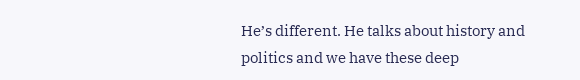He’s different. He talks about history and politics and we have these deep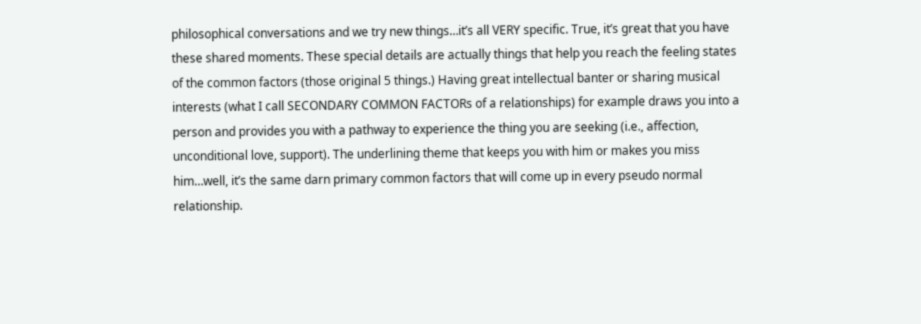philosophical conversations and we try new things…it’s all VERY specific. True, it’s great that you have these shared moments. These special details are actually things that help you reach the feeling states of the common factors (those original 5 things.) Having great intellectual banter or sharing musical interests (what I call SECONDARY COMMON FACTORs of a relationships) for example draws you into a person and provides you with a pathway to experience the thing you are seeking (i.e., affection, unconditional love, support). The underlining theme that keeps you with him or makes you miss him…well, it’s the same darn primary common factors that will come up in every pseudo normal relationship.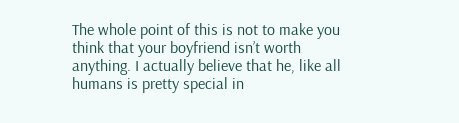The whole point of this is not to make you think that your boyfriend isn’t worth anything. I actually believe that he, like all humans is pretty special in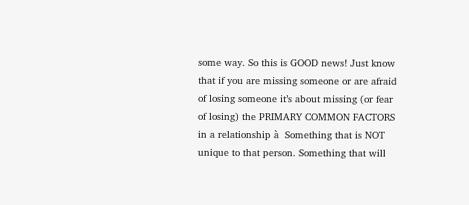some way. So this is GOOD news! Just know that if you are missing someone or are afraid of losing someone it’s about missing (or fear of losing) the PRIMARY COMMON FACTORS in a relationship à  Something that is NOT unique to that person. Something that will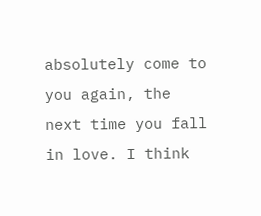absolutely come to you again, the next time you fall in love. I think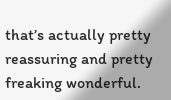that’s actually pretty reassuring and pretty freaking wonderful.